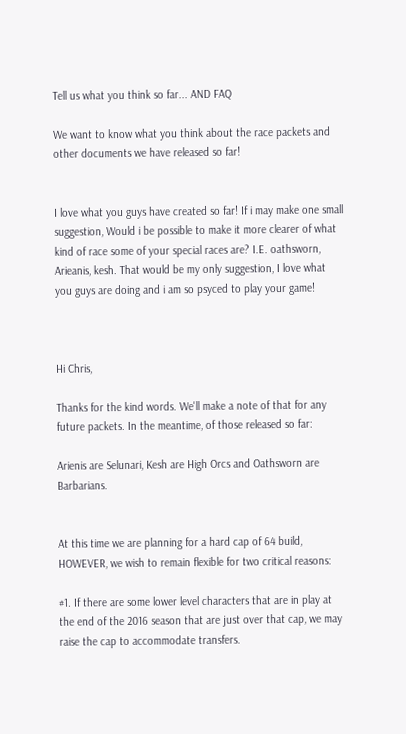Tell us what you think so far... AND FAQ

We want to know what you think about the race packets and other documents we have released so far!


I love what you guys have created so far! If i may make one small suggestion, Would i be possible to make it more clearer of what kind of race some of your special races are? I.E. oathsworn, Arieanis, kesh. That would be my only suggestion, I love what you guys are doing and i am so psyced to play your game!



Hi Chris,

Thanks for the kind words. We'll make a note of that for any future packets. In the meantime, of those released so far:

Arienis are Selunari, Kesh are High Orcs and Oathsworn are Barbarians.


At this time we are planning for a hard cap of 64 build, HOWEVER, we wish to remain flexible for two critical reasons:

#1. If there are some lower level characters that are in play at the end of the 2016 season that are just over that cap, we may raise the cap to accommodate transfers.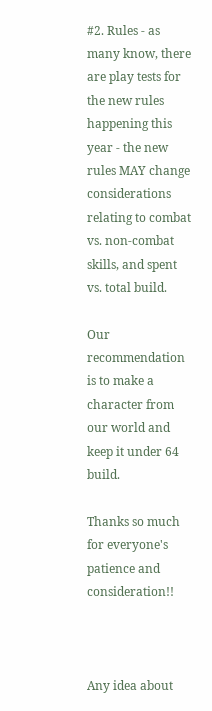#2. Rules - as many know, there are play tests for the new rules happening this year - the new rules MAY change considerations relating to combat vs. non-combat skills, and spent vs. total build.

Our recommendation is to make a character from our world and keep it under 64 build.

Thanks so much for everyone's patience and consideration!!



Any idea about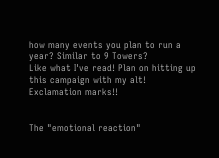how many events you plan to run a year? Similar to 9 Towers?
Like what I've read! Plan on hitting up this campaign with my alt! Exclamation marks!!


The "emotional reaction"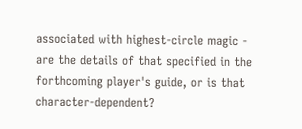associated with highest-circle magic - are the details of that specified in the forthcoming player's guide, or is that character-dependent?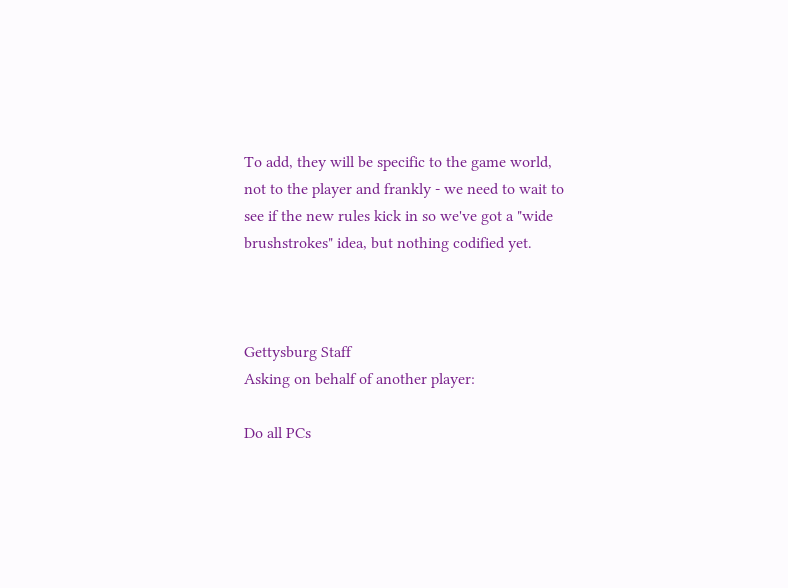To add, they will be specific to the game world, not to the player and frankly - we need to wait to see if the new rules kick in so we've got a "wide brushstrokes" idea, but nothing codified yet.



Gettysburg Staff
Asking on behalf of another player:

Do all PCs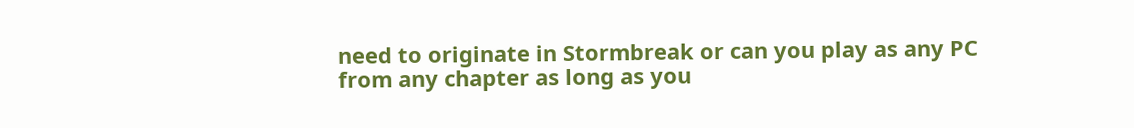need to originate in Stormbreak or can you play as any PC from any chapter as long as you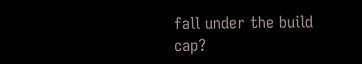fall under the build cap?